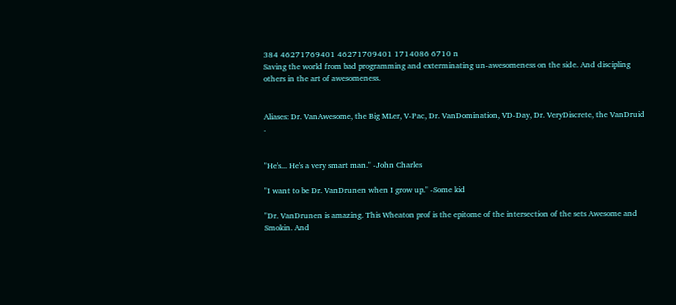384 46271769401 46271709401 1714086 6710 n
Saving the world from bad programming and exterminating un-awesomeness on the side. And discipling others in the art of awesomeness.


Aliases: Dr. VanAwesome, the Big MLer, V-Pac, Dr. VanDomination, VD-Day, Dr. VeryDiscrete, the VanDruid .


"He's... He's a very smart man." -John Charles

"I want to be Dr. VanDrunen when I grow up." -Some kid

"Dr. VanDrunen is amazing. This Wheaton prof is the epitome of the intersection of the sets Awesome and Smokin. And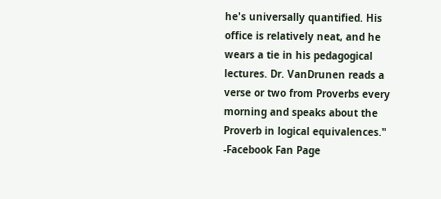he's universally quantified. His office is relatively neat, and he wears a tie in his pedagogical lectures. Dr. VanDrunen reads a verse or two from Proverbs every morning and speaks about the Proverb in logical equivalences." -Facebook Fan Page